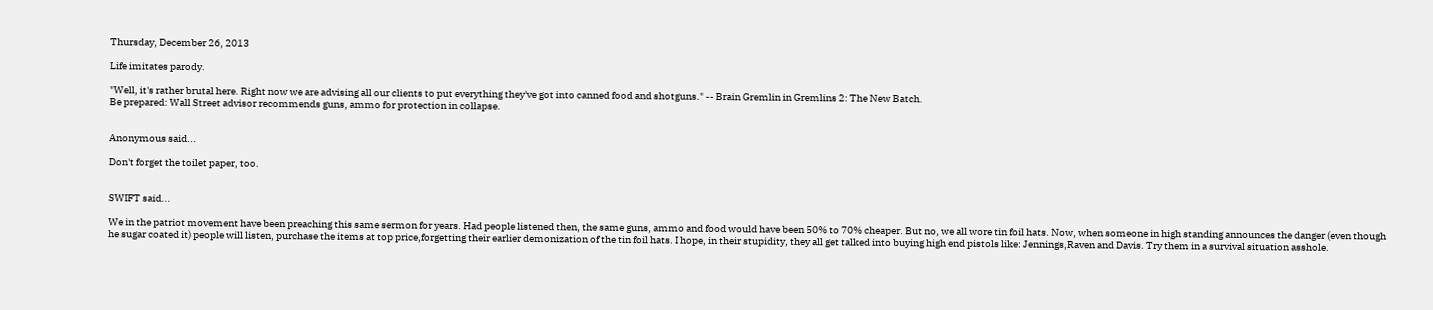Thursday, December 26, 2013

Life imitates parody.

"Well, it's rather brutal here. Right now we are advising all our clients to put everything they've got into canned food and shotguns." -- Brain Gremlin in Gremlins 2: The New Batch.
Be prepared: Wall Street advisor recommends guns, ammo for protection in collapse.


Anonymous said...

Don't forget the toilet paper, too.


SWIFT said...

We in the patriot movement have been preaching this same sermon for years. Had people listened then, the same guns, ammo and food would have been 50% to 70% cheaper. But no, we all wore tin foil hats. Now, when someone in high standing announces the danger (even though he sugar coated it) people will listen, purchase the items at top price,forgetting their earlier demonization of the tin foil hats. I hope, in their stupidity, they all get talked into buying high end pistols like: Jennings,Raven and Davis. Try them in a survival situation asshole.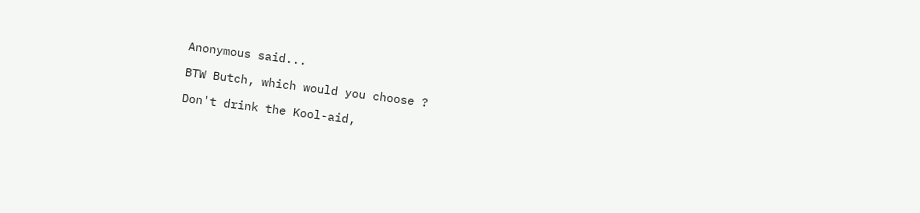Anonymous said...

BTW Butch, which would you choose ?

Don't drink the Kool-aid,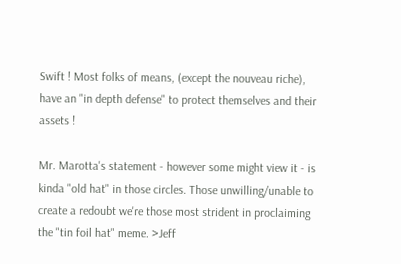Swift ! Most folks of means, (except the nouveau riche), have an "in depth defense" to protect themselves and their assets !

Mr. Marotta's statement - however some might view it - is kinda "old hat" in those circles. Those unwilling/unable to create a redoubt we're those most strident in proclaiming the "tin foil hat" meme. >Jeff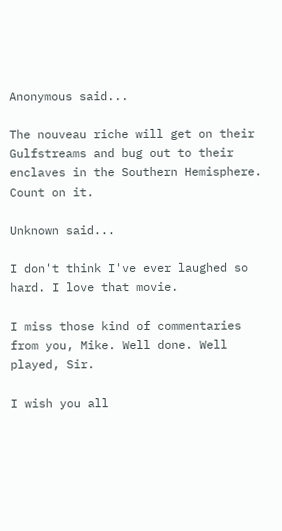Anonymous said...

The nouveau riche will get on their Gulfstreams and bug out to their enclaves in the Southern Hemisphere. Count on it.

Unknown said...

I don't think I've ever laughed so hard. I love that movie.

I miss those kind of commentaries from you, Mike. Well done. Well played, Sir.

I wish you all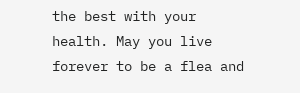the best with your health. May you live forever to be a flea and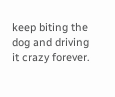keep biting the dog and driving it crazy forever.